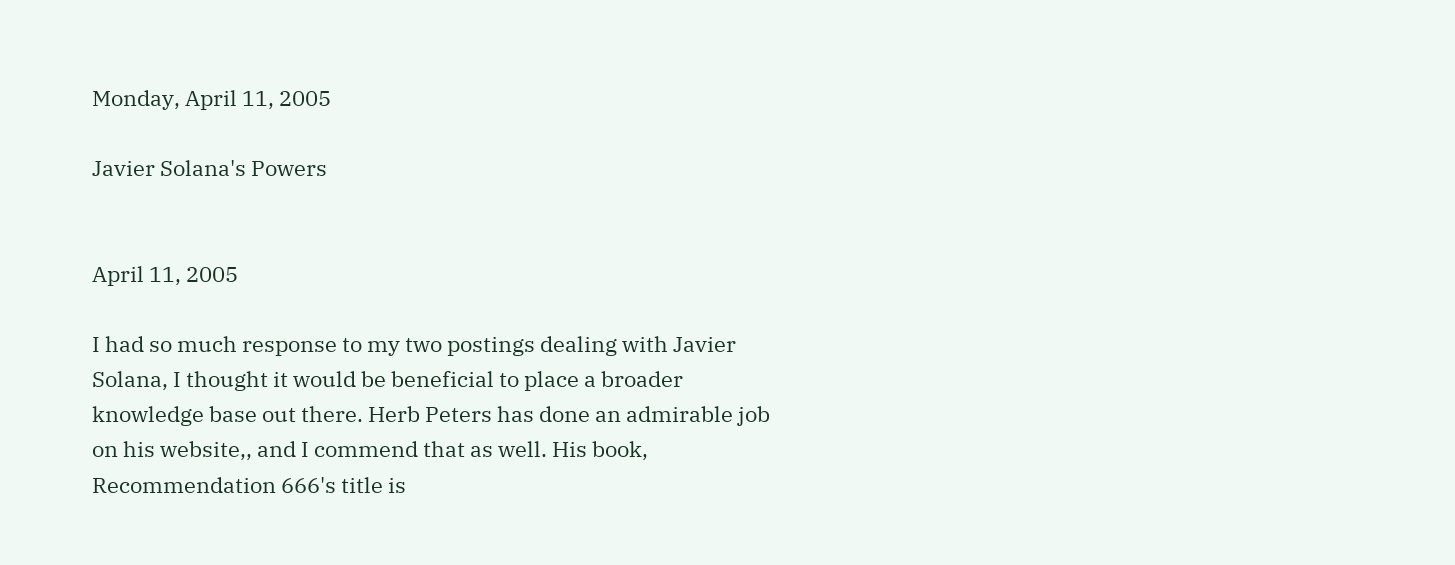Monday, April 11, 2005

Javier Solana's Powers


April 11, 2005

I had so much response to my two postings dealing with Javier Solana, I thought it would be beneficial to place a broader knowledge base out there. Herb Peters has done an admirable job on his website,, and I commend that as well. His book, Recommendation 666's title is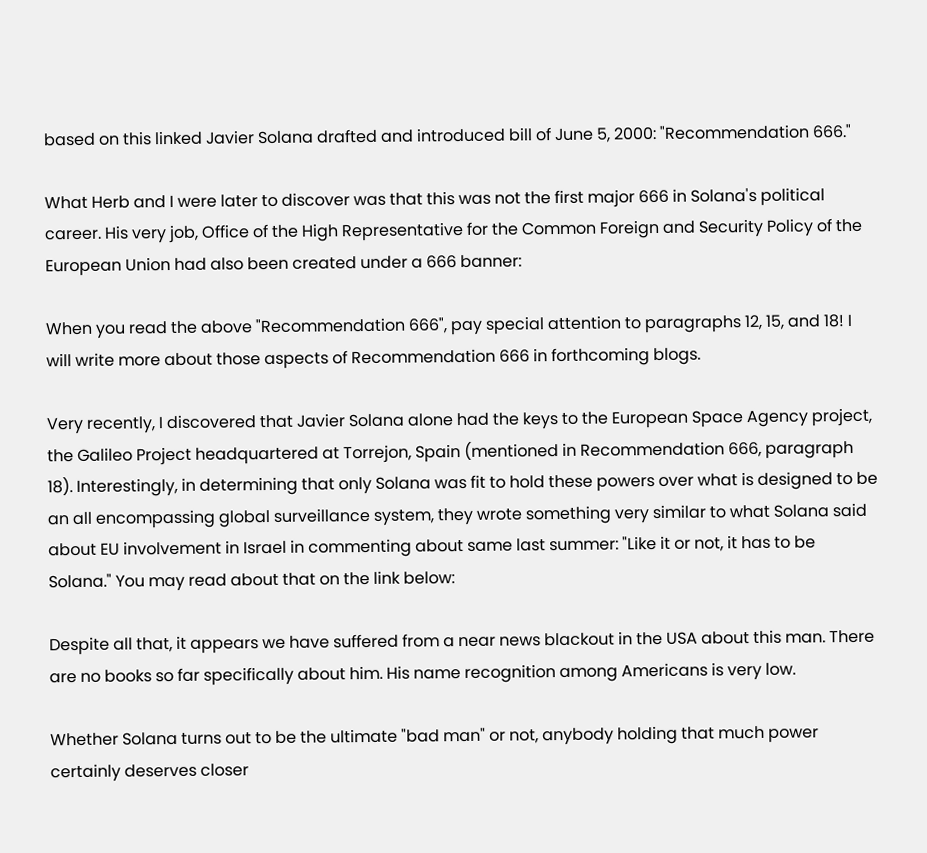based on this linked Javier Solana drafted and introduced bill of June 5, 2000: "Recommendation 666."

What Herb and I were later to discover was that this was not the first major 666 in Solana's political career. His very job, Office of the High Representative for the Common Foreign and Security Policy of the European Union had also been created under a 666 banner:

When you read the above "Recommendation 666", pay special attention to paragraphs 12, 15, and 18! I will write more about those aspects of Recommendation 666 in forthcoming blogs.

Very recently, I discovered that Javier Solana alone had the keys to the European Space Agency project, the Galileo Project headquartered at Torrejon, Spain (mentioned in Recommendation 666, paragraph 18). Interestingly, in determining that only Solana was fit to hold these powers over what is designed to be an all encompassing global surveillance system, they wrote something very similar to what Solana said about EU involvement in Israel in commenting about same last summer: "Like it or not, it has to be Solana." You may read about that on the link below:

Despite all that, it appears we have suffered from a near news blackout in the USA about this man. There are no books so far specifically about him. His name recognition among Americans is very low.

Whether Solana turns out to be the ultimate "bad man" or not, anybody holding that much power certainly deserves closer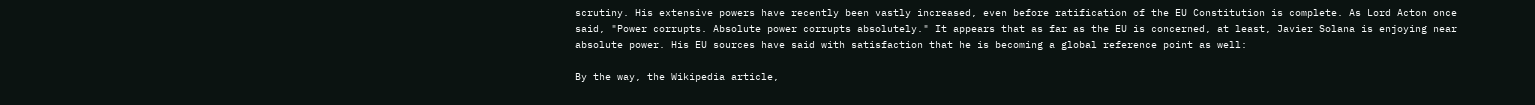scrutiny. His extensive powers have recently been vastly increased, even before ratification of the EU Constitution is complete. As Lord Acton once said, "Power corrupts. Absolute power corrupts absolutely." It appears that as far as the EU is concerned, at least, Javier Solana is enjoying near absolute power. His EU sources have said with satisfaction that he is becoming a global reference point as well:

By the way, the Wikipedia article,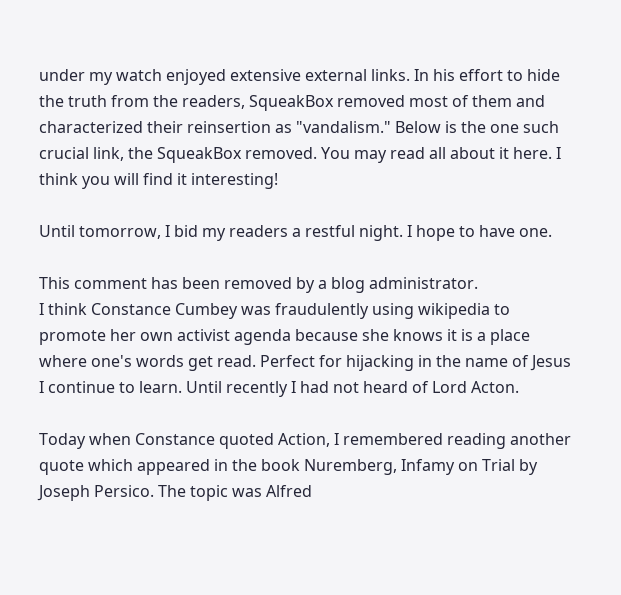under my watch enjoyed extensive external links. In his effort to hide the truth from the readers, SqueakBox removed most of them and characterized their reinsertion as "vandalism." Below is the one such crucial link, the SqueakBox removed. You may read all about it here. I think you will find it interesting!

Until tomorrow, I bid my readers a restful night. I hope to have one.

This comment has been removed by a blog administrator.
I think Constance Cumbey was fraudulently using wikipedia to promote her own activist agenda because she knows it is a place where one's words get read. Perfect for hijacking in the name of Jesus
I continue to learn. Until recently I had not heard of Lord Acton.

Today when Constance quoted Action, I remembered reading another quote which appeared in the book Nuremberg, Infamy on Trial by Joseph Persico. The topic was Alfred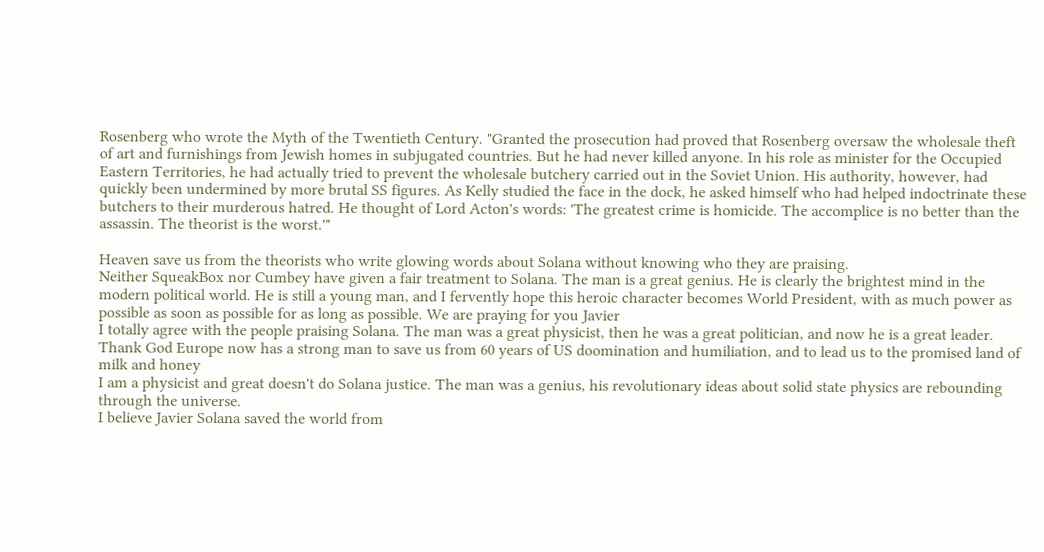Rosenberg who wrote the Myth of the Twentieth Century. "Granted the prosecution had proved that Rosenberg oversaw the wholesale theft of art and furnishings from Jewish homes in subjugated countries. But he had never killed anyone. In his role as minister for the Occupied Eastern Territories, he had actually tried to prevent the wholesale butchery carried out in the Soviet Union. His authority, however, had quickly been undermined by more brutal SS figures. As Kelly studied the face in the dock, he asked himself who had helped indoctrinate these butchers to their murderous hatred. He thought of Lord Acton's words: 'The greatest crime is homicide. The accomplice is no better than the assassin. The theorist is the worst.'"

Heaven save us from the theorists who write glowing words about Solana without knowing who they are praising.
Neither SqueakBox nor Cumbey have given a fair treatment to Solana. The man is a great genius. He is clearly the brightest mind in the modern political world. He is still a young man, and I fervently hope this heroic character becomes World President, with as much power as possible as soon as possible for as long as possible. We are praying for you Javier
I totally agree with the people praising Solana. The man was a great physicist, then he was a great politician, and now he is a great leader. Thank God Europe now has a strong man to save us from 60 years of US doomination and humiliation, and to lead us to the promised land of milk and honey
I am a physicist and great doesn't do Solana justice. The man was a genius, his revolutionary ideas about solid state physics are rebounding through the universe.
I believe Javier Solana saved the world from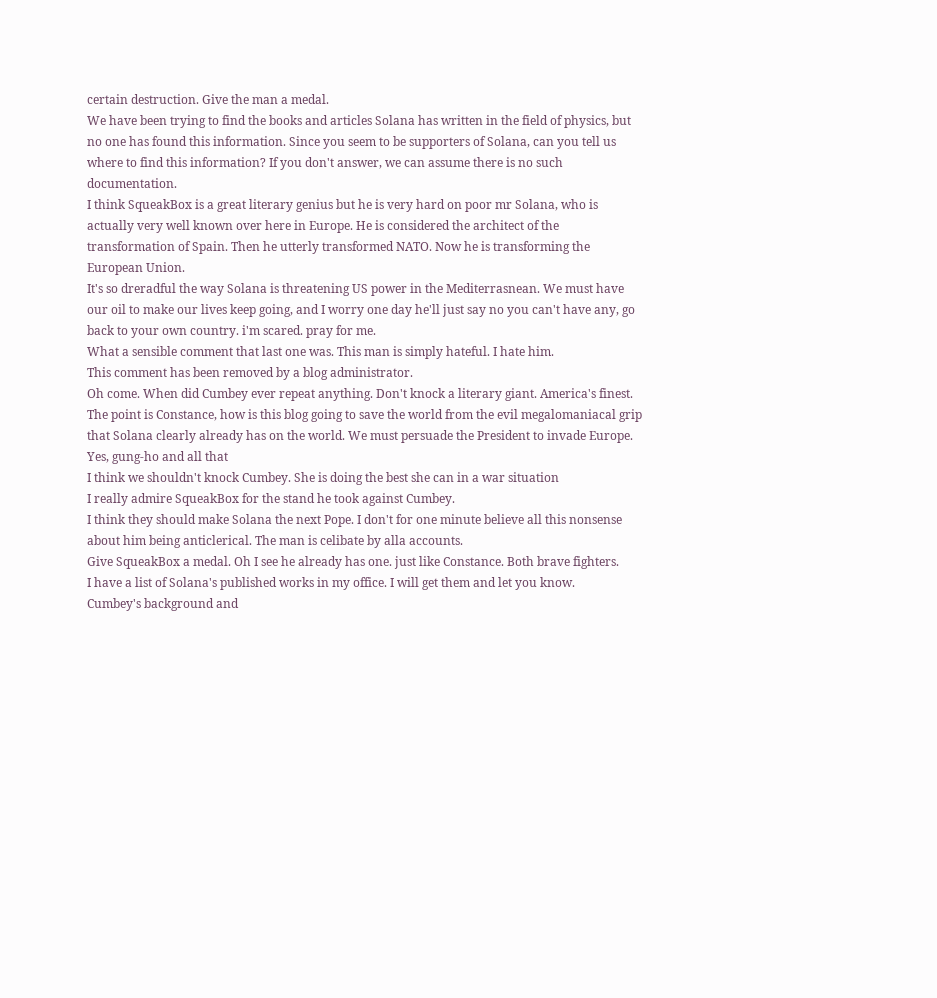certain destruction. Give the man a medal.
We have been trying to find the books and articles Solana has written in the field of physics, but no one has found this information. Since you seem to be supporters of Solana, can you tell us where to find this information? If you don't answer, we can assume there is no such documentation.
I think SqueakBox is a great literary genius but he is very hard on poor mr Solana, who is actually very well known over here in Europe. He is considered the architect of the transformation of Spain. Then he utterly transformed NATO. Now he is transforming the European Union.
It's so dreradful the way Solana is threatening US power in the Mediterrasnean. We must have our oil to make our lives keep going, and I worry one day he'll just say no you can't have any, go back to your own country. i'm scared. pray for me.
What a sensible comment that last one was. This man is simply hateful. I hate him.
This comment has been removed by a blog administrator.
Oh come. When did Cumbey ever repeat anything. Don't knock a literary giant. America's finest.
The point is Constance, how is this blog going to save the world from the evil megalomaniacal grip that Solana clearly already has on the world. We must persuade the President to invade Europe.
Yes, gung-ho and all that
I think we shouldn't knock Cumbey. She is doing the best she can in a war situation
I really admire SqueakBox for the stand he took against Cumbey.
I think they should make Solana the next Pope. I don't for one minute believe all this nonsense about him being anticlerical. The man is celibate by alla accounts.
Give SqueakBox a medal. Oh I see he already has one. just like Constance. Both brave fighters.
I have a list of Solana's published works in my office. I will get them and let you know.
Cumbey's background and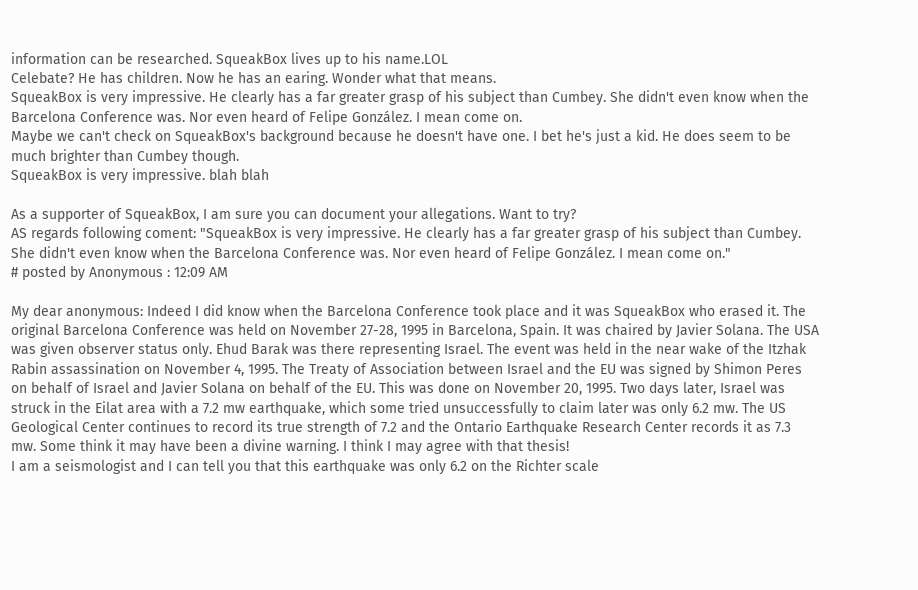information can be researched. SqueakBox lives up to his name.LOL
Celebate? He has children. Now he has an earing. Wonder what that means.
SqueakBox is very impressive. He clearly has a far greater grasp of his subject than Cumbey. She didn't even know when the Barcelona Conference was. Nor even heard of Felipe González. I mean come on.
Maybe we can't check on SqueakBox's background because he doesn't have one. I bet he's just a kid. He does seem to be much brighter than Cumbey though.
SqueakBox is very impressive. blah blah

As a supporter of SqueakBox, I am sure you can document your allegations. Want to try?
AS regards following coment: "SqueakBox is very impressive. He clearly has a far greater grasp of his subject than Cumbey. She didn't even know when the Barcelona Conference was. Nor even heard of Felipe González. I mean come on."
# posted by Anonymous : 12:09 AM

My dear anonymous: Indeed I did know when the Barcelona Conference took place and it was SqueakBox who erased it. The original Barcelona Conference was held on November 27-28, 1995 in Barcelona, Spain. It was chaired by Javier Solana. The USA was given observer status only. Ehud Barak was there representing Israel. The event was held in the near wake of the Itzhak Rabin assassination on November 4, 1995. The Treaty of Association between Israel and the EU was signed by Shimon Peres on behalf of Israel and Javier Solana on behalf of the EU. This was done on November 20, 1995. Two days later, Israel was struck in the Eilat area with a 7.2 mw earthquake, which some tried unsuccessfully to claim later was only 6.2 mw. The US Geological Center continues to record its true strength of 7.2 and the Ontario Earthquake Research Center records it as 7.3 mw. Some think it may have been a divine warning. I think I may agree with that thesis!
I am a seismologist and I can tell you that this earthquake was only 6.2 on the Richter scale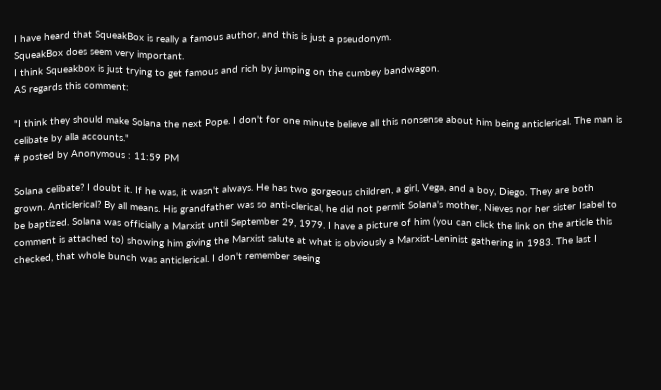I have heard that SqueakBox is really a famous author, and this is just a pseudonym.
SqueakBox does seem very important.
I think Squeakbox is just trying to get famous and rich by jumping on the cumbey bandwagon.
AS regards this comment:

"I think they should make Solana the next Pope. I don't for one minute believe all this nonsense about him being anticlerical. The man is celibate by alla accounts."
# posted by Anonymous : 11:59 PM

Solana celibate? I doubt it. If he was, it wasn't always. He has two gorgeous children, a girl, Vega, and a boy, Diego. They are both grown. Anticlerical? By all means. His grandfather was so anti-clerical, he did not permit Solana's mother, Nieves nor her sister Isabel to be baptized. Solana was officially a Marxist until September 29, 1979. I have a picture of him (you can click the link on the article this comment is attached to) showing him giving the Marxist salute at what is obviously a Marxist-Leninist gathering in 1983. The last I checked, that whole bunch was anticlerical. I don't remember seeing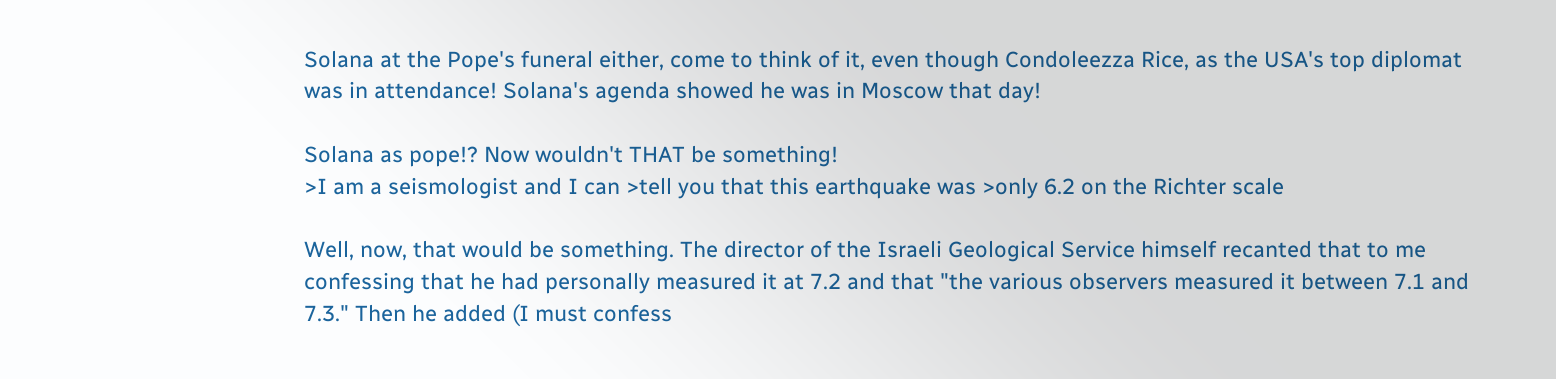Solana at the Pope's funeral either, come to think of it, even though Condoleezza Rice, as the USA's top diplomat was in attendance! Solana's agenda showed he was in Moscow that day!

Solana as pope!? Now wouldn't THAT be something!
>I am a seismologist and I can >tell you that this earthquake was >only 6.2 on the Richter scale

Well, now, that would be something. The director of the Israeli Geological Service himself recanted that to me confessing that he had personally measured it at 7.2 and that "the various observers measured it between 7.1 and 7.3." Then he added (I must confess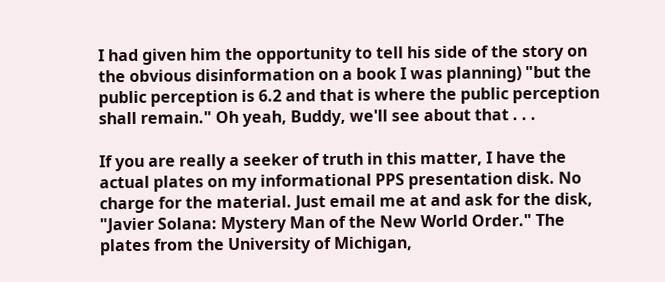I had given him the opportunity to tell his side of the story on the obvious disinformation on a book I was planning) "but the public perception is 6.2 and that is where the public perception shall remain." Oh yeah, Buddy, we'll see about that . . .

If you are really a seeker of truth in this matter, I have the actual plates on my informational PPS presentation disk. No charge for the material. Just email me at and ask for the disk, "Javier Solana: Mystery Man of the New World Order." The plates from the University of Michigan,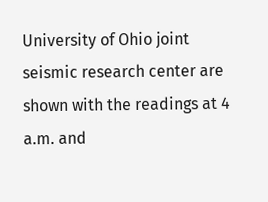University of Ohio joint seismic research center are shown with the readings at 4 a.m. and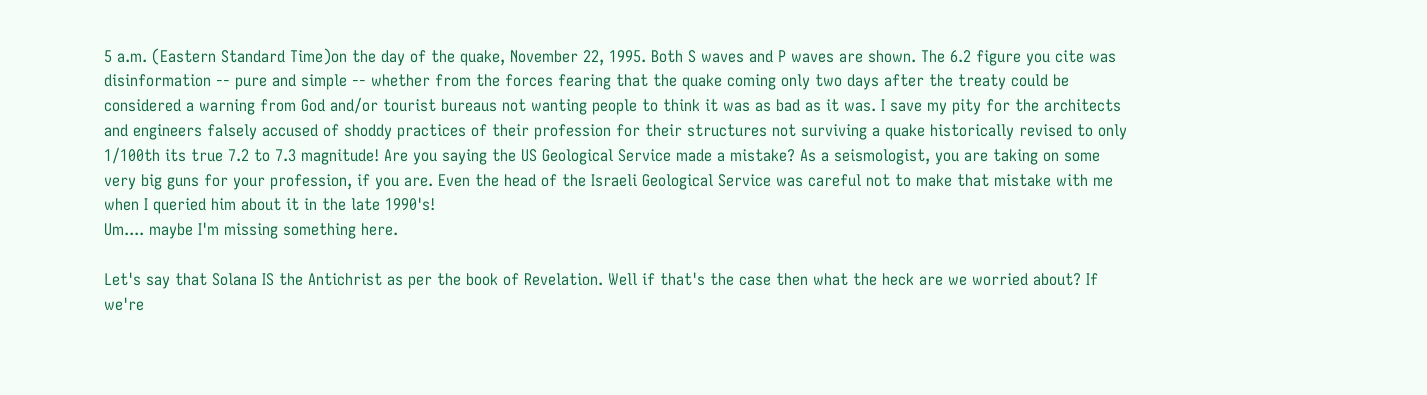5 a.m. (Eastern Standard Time)on the day of the quake, November 22, 1995. Both S waves and P waves are shown. The 6.2 figure you cite was disinformation -- pure and simple -- whether from the forces fearing that the quake coming only two days after the treaty could be considered a warning from God and/or tourist bureaus not wanting people to think it was as bad as it was. I save my pity for the architects and engineers falsely accused of shoddy practices of their profession for their structures not surviving a quake historically revised to only 1/100th its true 7.2 to 7.3 magnitude! Are you saying the US Geological Service made a mistake? As a seismologist, you are taking on some very big guns for your profession, if you are. Even the head of the Israeli Geological Service was careful not to make that mistake with me when I queried him about it in the late 1990's!
Um.... maybe I'm missing something here.

Let's say that Solana IS the Antichrist as per the book of Revelation. Well if that's the case then what the heck are we worried about? If we're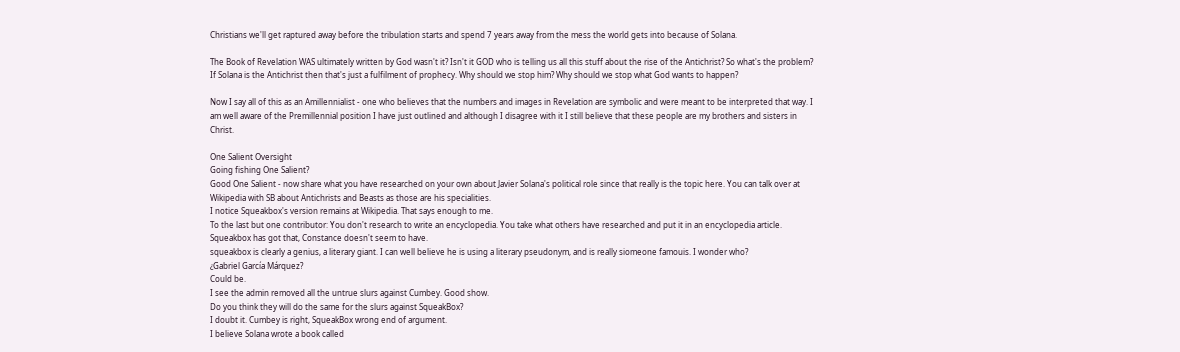Christians we'll get raptured away before the tribulation starts and spend 7 years away from the mess the world gets into because of Solana.

The Book of Revelation WAS ultimately written by God wasn't it? Isn't it GOD who is telling us all this stuff about the rise of the Antichrist? So what's the problem? If Solana is the Antichrist then that's just a fulfilment of prophecy. Why should we stop him? Why should we stop what God wants to happen?

Now I say all of this as an Amillennialist - one who believes that the numbers and images in Revelation are symbolic and were meant to be interpreted that way. I am well aware of the Premillennial position I have just outlined and although I disagree with it I still believe that these people are my brothers and sisters in Christ.

One Salient Oversight
Going fishing One Salient?
Good One Salient - now share what you have researched on your own about Javier Solana's political role since that really is the topic here. You can talk over at Wikipedia with SB about Antichrists and Beasts as those are his specialities.
I notice Squeakbox's version remains at Wikipedia. That says enough to me.
To the last but one contributor: You don't research to write an encyclopedia. You take what others have researched and put it in an encyclopedia article. Squeakbox has got that, Constance doesn't seem to have.
squeakbox is clearly a genius, a literary giant. I can well believe he is using a literary pseudonym, and is really siomeone famouis. I wonder who?
¿Gabriel García Márquez?
Could be.
I see the admin removed all the untrue slurs against Cumbey. Good show.
Do you think they will do the same for the slurs against SqueakBox?
I doubt it. Cumbey is right, SqueakBox wrong end of argument.
I believe Solana wrote a book called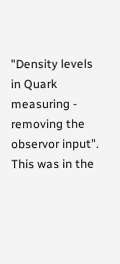"Density levels in Quark measuring - removing the observor input". This was in the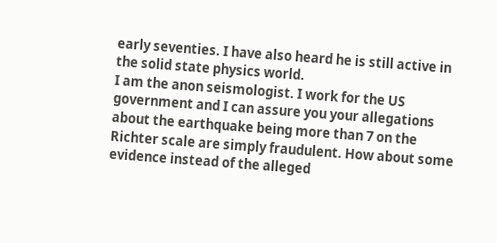early seventies. I have also heard he is still active in the solid state physics world.
I am the anon seismologist. I work for the US government and I can assure you your allegations about the earthquake being more than 7 on the Richter scale are simply fraudulent. How about some evidence instead of the alleged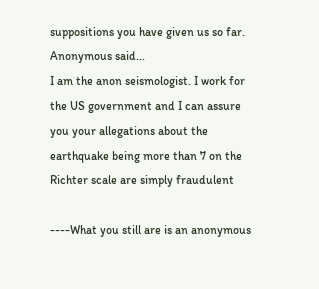suppositions you have given us so far.
Anonymous said...
I am the anon seismologist. I work for the US government and I can assure you your allegations about the earthquake being more than 7 on the Richter scale are simply fraudulent

----What you still are is an anonymous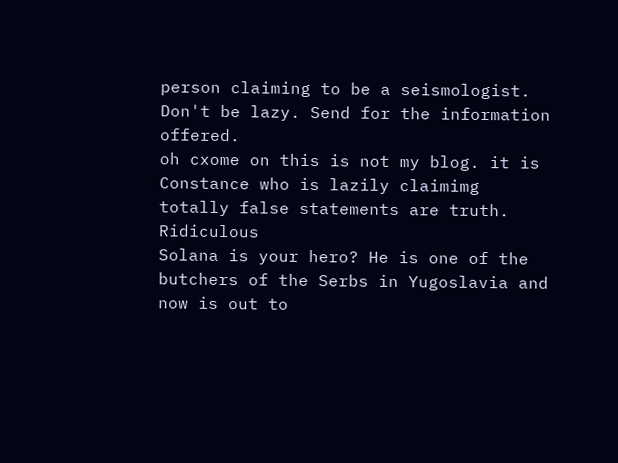person claiming to be a seismologist. Don't be lazy. Send for the information offered.
oh cxome on this is not my blog. it is Constance who is lazily claimimg totally false statements are truth. Ridiculous
Solana is your hero? He is one of the butchers of the Serbs in Yugoslavia and now is out to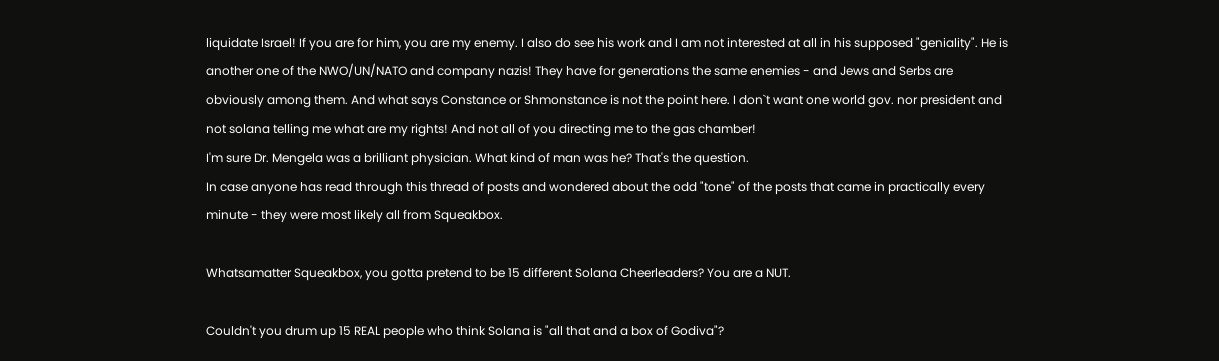liquidate Israel! If you are for him, you are my enemy. I also do see his work and I am not interested at all in his supposed "geniality". He is another one of the NWO/UN/NATO and company nazis! They have for generations the same enemies - and Jews and Serbs are obviously among them. And what says Constance or Shmonstance is not the point here. I don`t want one world gov. nor president and not solana telling me what are my rights! And not all of you directing me to the gas chamber!
I'm sure Dr. Mengela was a brilliant physician. What kind of man was he? That's the question.
In case anyone has read through this thread of posts and wondered about the odd "tone" of the posts that came in practically every minute - they were most likely all from Squeakbox.

Whatsamatter Squeakbox, you gotta pretend to be 15 different Solana Cheerleaders? You are a NUT.

Couldn't you drum up 15 REAL people who think Solana is "all that and a box of Godiva"?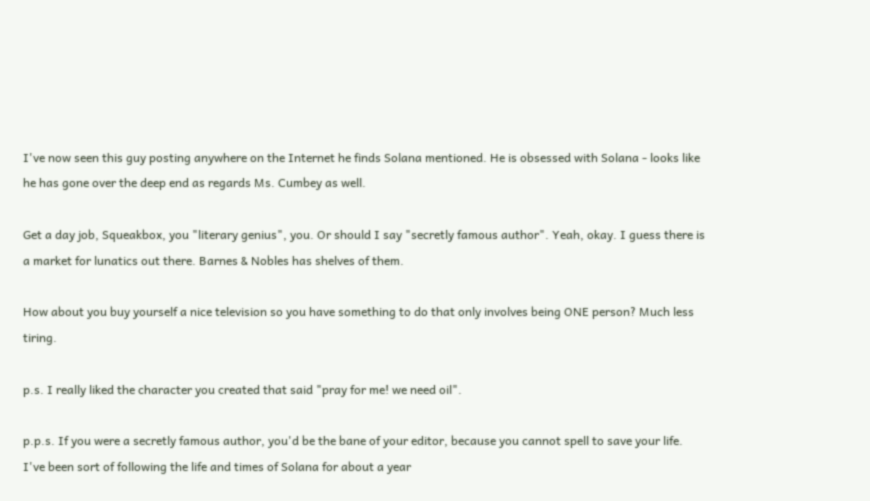I've now seen this guy posting anywhere on the Internet he finds Solana mentioned. He is obsessed with Solana - looks like he has gone over the deep end as regards Ms. Cumbey as well.

Get a day job, Squeakbox, you "literary genius", you. Or should I say "secretly famous author". Yeah, okay. I guess there is a market for lunatics out there. Barnes & Nobles has shelves of them.

How about you buy yourself a nice television so you have something to do that only involves being ONE person? Much less tiring.

p.s. I really liked the character you created that said "pray for me! we need oil".

p.p.s. If you were a secretly famous author, you'd be the bane of your editor, because you cannot spell to save your life.
I've been sort of following the life and times of Solana for about a year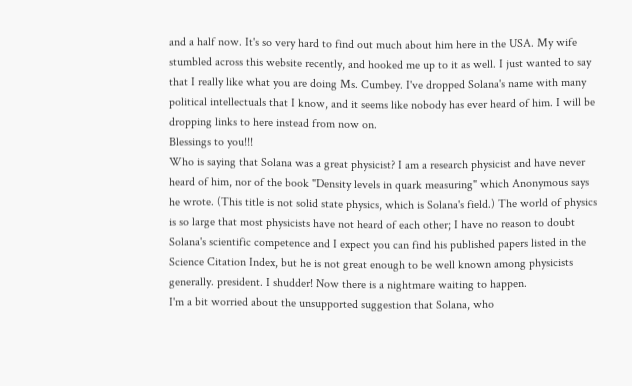and a half now. It's so very hard to find out much about him here in the USA. My wife stumbled across this website recently, and hooked me up to it as well. I just wanted to say that I really like what you are doing Ms. Cumbey. I've dropped Solana's name with many political intellectuals that I know, and it seems like nobody has ever heard of him. I will be dropping links to here instead from now on.
Blessings to you!!!
Who is saying that Solana was a great physicist? I am a research physicist and have never heard of him, nor of the book "Density levels in quark measuring" which Anonymous says he wrote. (This title is not solid state physics, which is Solana's field.) The world of physics is so large that most physicists have not heard of each other; I have no reason to doubt Solana's scientific competence and I expect you can find his published papers listed in the Science Citation Index, but he is not great enough to be well known among physicists generally. president. I shudder! Now there is a nightmare waiting to happen.
I'm a bit worried about the unsupported suggestion that Solana, who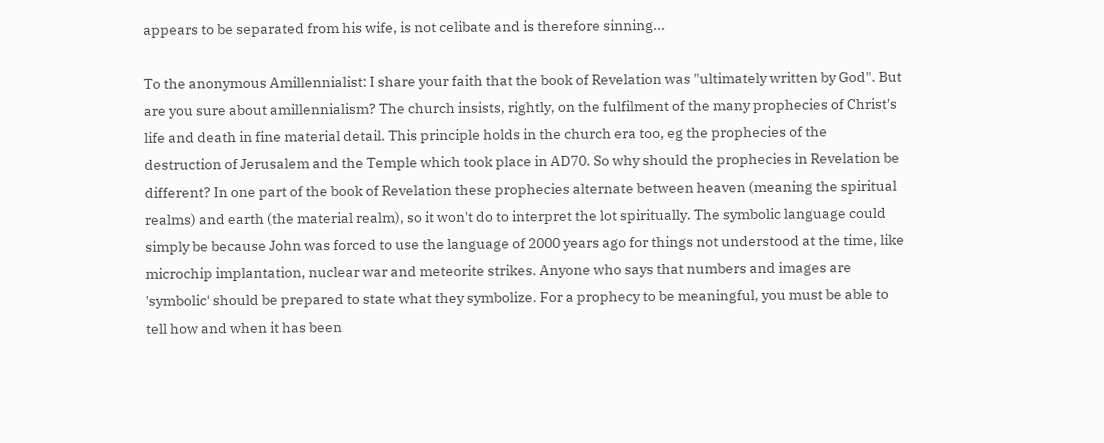appears to be separated from his wife, is not celibate and is therefore sinning...

To the anonymous Amillennialist: I share your faith that the book of Revelation was "ultimately written by God". But are you sure about amillennialism? The church insists, rightly, on the fulfilment of the many prophecies of Christ's life and death in fine material detail. This principle holds in the church era too, eg the prophecies of the destruction of Jerusalem and the Temple which took place in AD70. So why should the prophecies in Revelation be different? In one part of the book of Revelation these prophecies alternate between heaven (meaning the spiritual realms) and earth (the material realm), so it won't do to interpret the lot spiritually. The symbolic language could simply be because John was forced to use the language of 2000 years ago for things not understood at the time, like microchip implantation, nuclear war and meteorite strikes. Anyone who says that numbers and images are 'symbolic' should be prepared to state what they symbolize. For a prophecy to be meaningful, you must be able to tell how and when it has been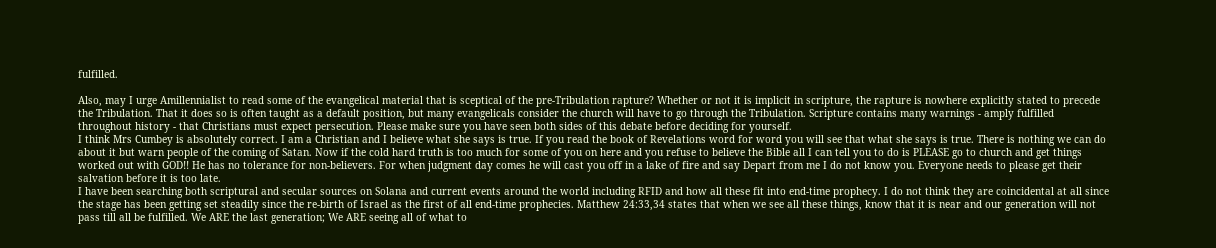fulfilled.

Also, may I urge Amillennialist to read some of the evangelical material that is sceptical of the pre-Tribulation rapture? Whether or not it is implicit in scripture, the rapture is nowhere explicitly stated to precede the Tribulation. That it does so is often taught as a default position, but many evangelicals consider the church will have to go through the Tribulation. Scripture contains many warnings - amply fulfilled throughout history - that Christians must expect persecution. Please make sure you have seen both sides of this debate before deciding for yourself.
I think Mrs Cumbey is absolutely correct. I am a Christian and I believe what she says is true. If you read the book of Revelations word for word you will see that what she says is true. There is nothing we can do about it but warn people of the coming of Satan. Now if the cold hard truth is too much for some of you on here and you refuse to believe the Bible all I can tell you to do is PLEASE go to church and get things worked out with GOD!! He has no tolerance for non-believers. For when judgment day comes he will cast you off in a lake of fire and say Depart from me I do not know you. Everyone needs to please get their salvation before it is too late.
I have been searching both scriptural and secular sources on Solana and current events around the world including RFID and how all these fit into end-time prophecy. I do not think they are coincidental at all since the stage has been getting set steadily since the re-birth of Israel as the first of all end-time prophecies. Matthew 24:33,34 states that when we see all these things, know that it is near and our generation will not pass till all be fulfilled. We ARE the last generation; We ARE seeing all of what to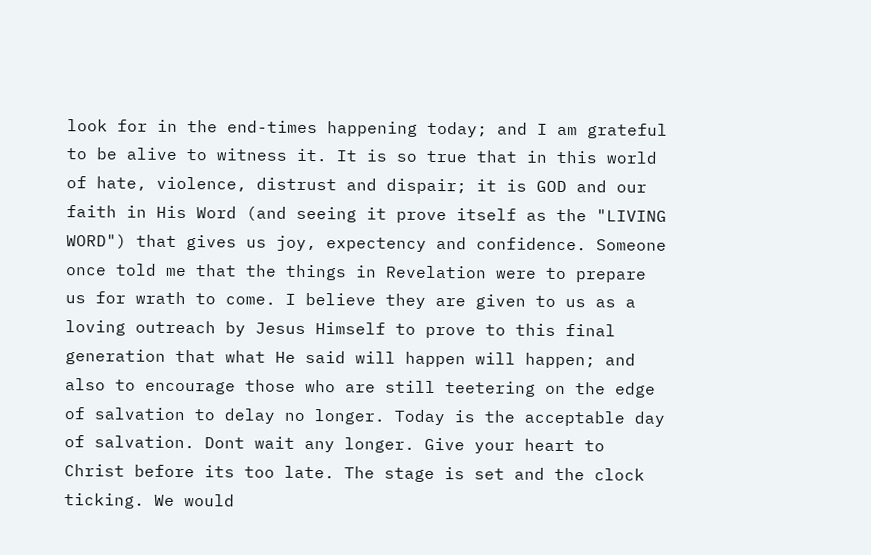look for in the end-times happening today; and I am grateful to be alive to witness it. It is so true that in this world of hate, violence, distrust and dispair; it is GOD and our faith in His Word (and seeing it prove itself as the "LIVING WORD") that gives us joy, expectency and confidence. Someone once told me that the things in Revelation were to prepare us for wrath to come. I believe they are given to us as a loving outreach by Jesus Himself to prove to this final generation that what He said will happen will happen; and also to encourage those who are still teetering on the edge of salvation to delay no longer. Today is the acceptable day of salvation. Dont wait any longer. Give your heart to Christ before its too late. The stage is set and the clock ticking. We would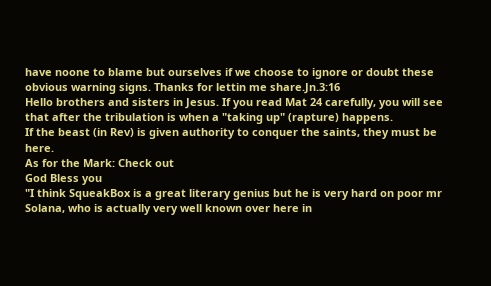have noone to blame but ourselves if we choose to ignore or doubt these obvious warning signs. Thanks for lettin me share.Jn.3:16
Hello brothers and sisters in Jesus. If you read Mat 24 carefully, you will see that after the tribulation is when a "taking up" (rapture) happens.
If the beast (in Rev) is given authority to conquer the saints, they must be here.
As for the Mark: Check out
God Bless you
"I think SqueakBox is a great literary genius but he is very hard on poor mr Solana, who is actually very well known over here in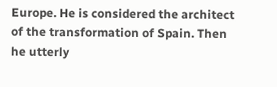Europe. He is considered the architect of the transformation of Spain. Then he utterly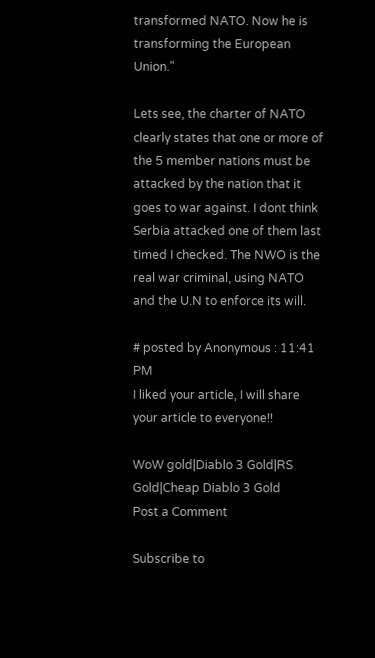transformed NATO. Now he is transforming the European Union."

Lets see, the charter of NATO clearly states that one or more of the 5 member nations must be attacked by the nation that it goes to war against. I dont think Serbia attacked one of them last timed I checked. The NWO is the real war criminal, using NATO and the U.N to enforce its will.

# posted by Anonymous : 11:41 PM
I liked your article, I will share your article to everyone!!

WoW gold|Diablo 3 Gold|RS Gold|Cheap Diablo 3 Gold
Post a Comment

Subscribe to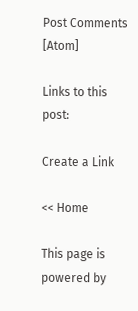Post Comments [Atom]

Links to this post:

Create a Link

<< Home

This page is powered by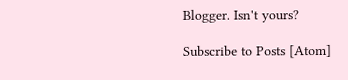Blogger. Isn't yours?

Subscribe to Posts [Atom]